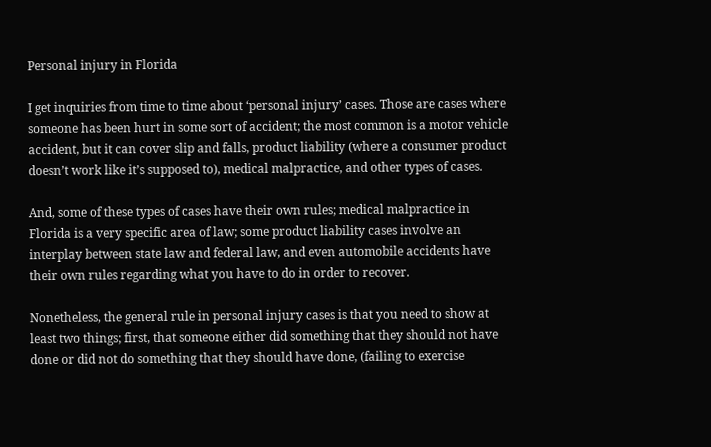Personal injury in Florida

I get inquiries from time to time about ‘personal injury’ cases. Those are cases where someone has been hurt in some sort of accident; the most common is a motor vehicle accident, but it can cover slip and falls, product liability (where a consumer product doesn’t work like it’s supposed to), medical malpractice, and other types of cases.

And, some of these types of cases have their own rules; medical malpractice in Florida is a very specific area of law; some product liability cases involve an interplay between state law and federal law, and even automobile accidents have their own rules regarding what you have to do in order to recover.

Nonetheless, the general rule in personal injury cases is that you need to show at least two things; first, that someone either did something that they should not have done or did not do something that they should have done, (failing to exercise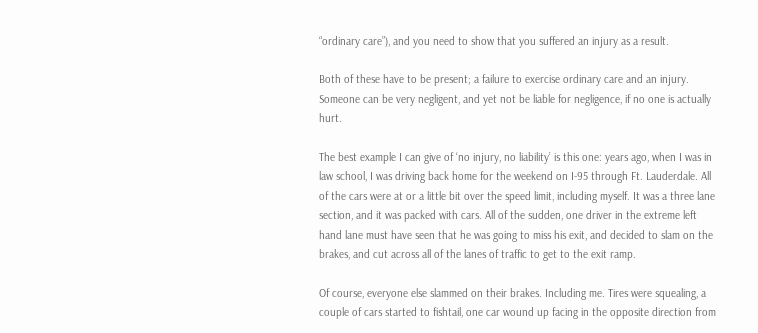“ordinary care”), and you need to show that you suffered an injury as a result.

Both of these have to be present; a failure to exercise ordinary care and an injury. Someone can be very negligent, and yet not be liable for negligence, if no one is actually hurt.

The best example I can give of ‘no injury, no liability’ is this one: years ago, when I was in law school, I was driving back home for the weekend on I-95 through Ft. Lauderdale. All of the cars were at or a little bit over the speed limit, including myself. It was a three lane section, and it was packed with cars. All of the sudden, one driver in the extreme left hand lane must have seen that he was going to miss his exit, and decided to slam on the brakes, and cut across all of the lanes of traffic to get to the exit ramp.

Of course, everyone else slammed on their brakes. Including me. Tires were squealing, a couple of cars started to fishtail, one car wound up facing in the opposite direction from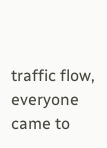traffic flow, everyone came to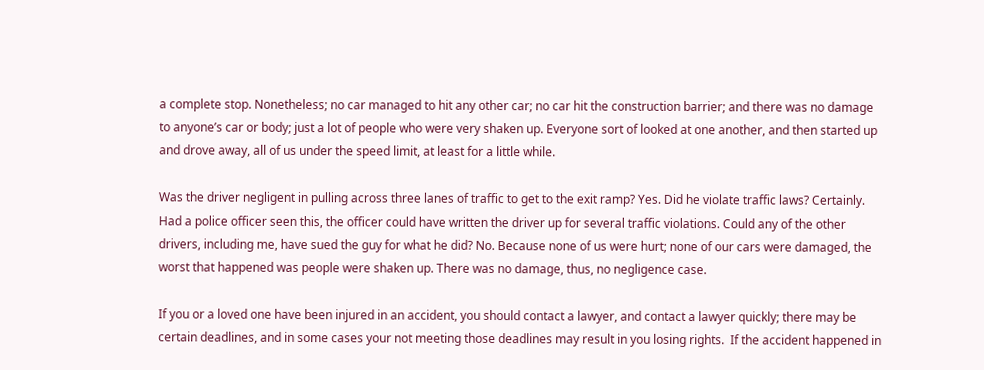a complete stop. Nonetheless; no car managed to hit any other car; no car hit the construction barrier; and there was no damage to anyone’s car or body; just a lot of people who were very shaken up. Everyone sort of looked at one another, and then started up and drove away, all of us under the speed limit, at least for a little while.

Was the driver negligent in pulling across three lanes of traffic to get to the exit ramp? Yes. Did he violate traffic laws? Certainly. Had a police officer seen this, the officer could have written the driver up for several traffic violations. Could any of the other drivers, including me, have sued the guy for what he did? No. Because none of us were hurt; none of our cars were damaged, the worst that happened was people were shaken up. There was no damage, thus, no negligence case.

If you or a loved one have been injured in an accident, you should contact a lawyer, and contact a lawyer quickly; there may be certain deadlines, and in some cases your not meeting those deadlines may result in you losing rights.  If the accident happened in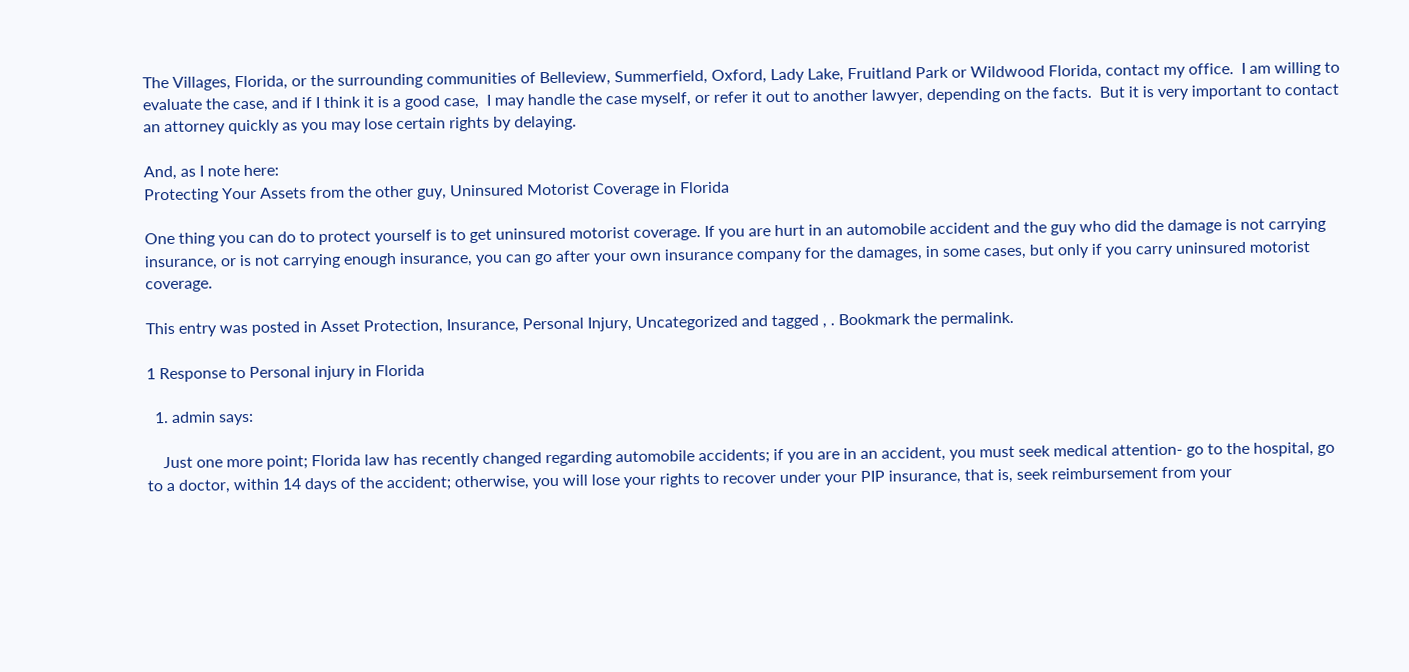The Villages, Florida, or the surrounding communities of Belleview, Summerfield, Oxford, Lady Lake, Fruitland Park or Wildwood Florida, contact my office.  I am willing to evaluate the case, and if I think it is a good case,  I may handle the case myself, or refer it out to another lawyer, depending on the facts.  But it is very important to contact an attorney quickly as you may lose certain rights by delaying.

And, as I note here:
Protecting Your Assets from the other guy, Uninsured Motorist Coverage in Florida

One thing you can do to protect yourself is to get uninsured motorist coverage. If you are hurt in an automobile accident and the guy who did the damage is not carrying insurance, or is not carrying enough insurance, you can go after your own insurance company for the damages, in some cases, but only if you carry uninsured motorist coverage.

This entry was posted in Asset Protection, Insurance, Personal Injury, Uncategorized and tagged , . Bookmark the permalink.

1 Response to Personal injury in Florida

  1. admin says:

    Just one more point; Florida law has recently changed regarding automobile accidents; if you are in an accident, you must seek medical attention- go to the hospital, go to a doctor, within 14 days of the accident; otherwise, you will lose your rights to recover under your PIP insurance, that is, seek reimbursement from your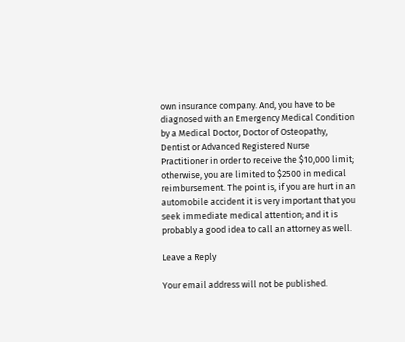own insurance company. And, you have to be diagnosed with an Emergency Medical Condition by a Medical Doctor, Doctor of Osteopathy, Dentist or Advanced Registered Nurse Practitioner in order to receive the $10,000 limit; otherwise, you are limited to $2500 in medical reimbursement. The point is, if you are hurt in an automobile accident it is very important that you seek immediate medical attention; and it is probably a good idea to call an attorney as well.

Leave a Reply

Your email address will not be published.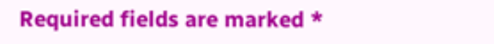Required fields are marked *